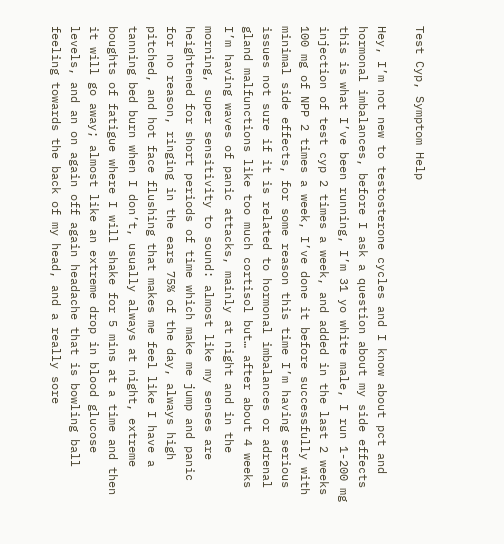Test Cyp, Symptom Help

Hey, I’m not new to testosterone cycles and I know about pct and hormonal imbalances, before I ask a question about my side effects this is what I’ve been running, I’m 31 yo white male, I run 1-200 mg injection of test cyp 2 times a week, and added in the last 2 weeks 100 mg of NPP 2 times a week, I’ve done it before successfully with minimal side effects, for some reason this time I’m having serious issues not sure if it is related to hormonal imbalances or adrenal gland malfunctions like too much cortisol but… after about 4 weeks I’m having waves of panic attacks, mainly at night and in the morning, super sensitivity to sound: almost like my senses are heightened for short periods of time which make me jump and panic for no reason, ringing in the ears 75% of the day, always high pitched, and hot face flushing that makes me feel like I have a tanning bed burn when I don’t, usually always at night, extreme boughts of fatigue where I will shake for 5 mins at a time and then it will go away; almost like an extreme drop in blood glucose levels, and an on again off again headache that is bowling ball feeling towards the back of my head, and a really sore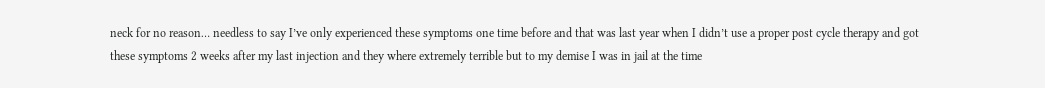neck for no reason… needless to say I’ve only experienced these symptoms one time before and that was last year when I didn’t use a proper post cycle therapy and got these symptoms 2 weeks after my last injection and they where extremely terrible but to my demise I was in jail at the time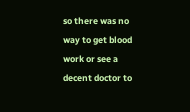so there was no way to get blood work or see a decent doctor to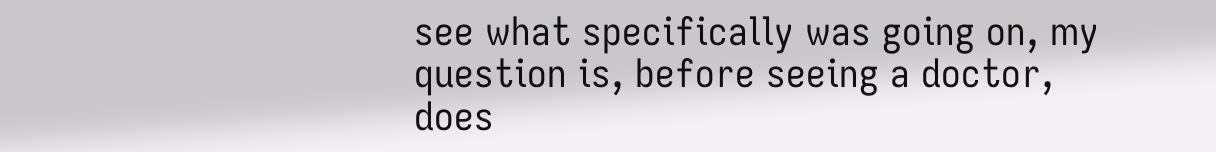see what specifically was going on, my question is, before seeing a doctor, does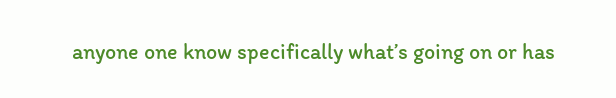anyone one know specifically what’s going on or has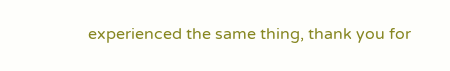experienced the same thing, thank you for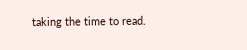taking the time to read.